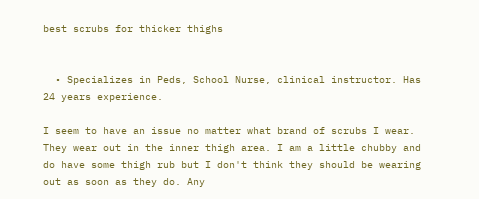best scrubs for thicker thighs


  • Specializes in Peds, School Nurse, clinical instructor. Has 24 years experience.

I seem to have an issue no matter what brand of scrubs I wear. They wear out in the inner thigh area. I am a little chubby and do have some thigh rub but I don't think they should be wearing out as soon as they do. Any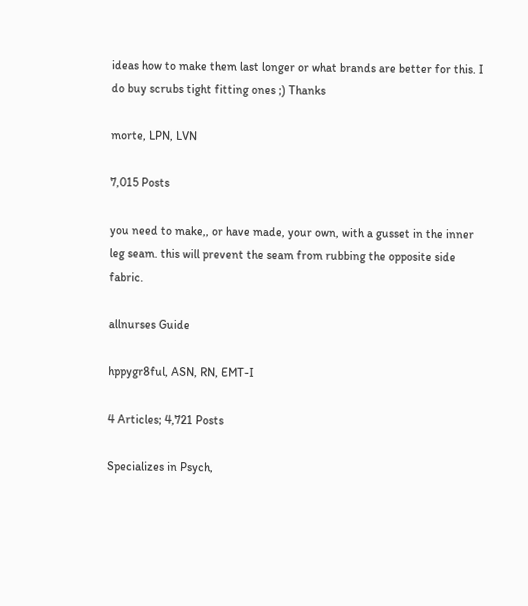ideas how to make them last longer or what brands are better for this. I do buy scrubs tight fitting ones ;) Thanks

morte, LPN, LVN

7,015 Posts

you need to make,, or have made, your own, with a gusset in the inner leg seam. this will prevent the seam from rubbing the opposite side fabric.

allnurses Guide

hppygr8ful, ASN, RN, EMT-I

4 Articles; 4,721 Posts

Specializes in Psych,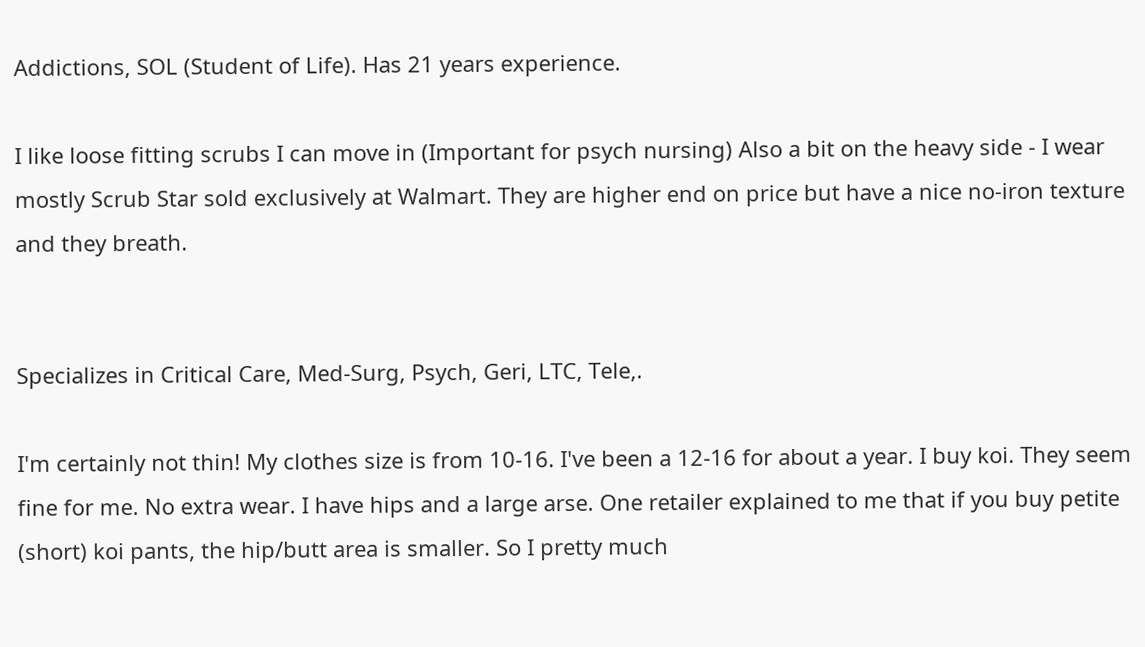Addictions, SOL (Student of Life). Has 21 years experience.

I like loose fitting scrubs I can move in (Important for psych nursing) Also a bit on the heavy side - I wear mostly Scrub Star sold exclusively at Walmart. They are higher end on price but have a nice no-iron texture and they breath.


Specializes in Critical Care, Med-Surg, Psych, Geri, LTC, Tele,.

I'm certainly not thin! My clothes size is from 10-16. I've been a 12-16 for about a year. I buy koi. They seem fine for me. No extra wear. I have hips and a large arse. One retailer explained to me that if you buy petite (short) koi pants, the hip/butt area is smaller. So I pretty much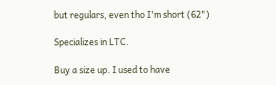but regulars, even tho I'm short (62")

Specializes in LTC.

Buy a size up. I used to have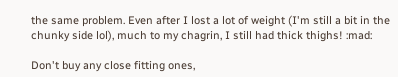the same problem. Even after I lost a lot of weight (I'm still a bit in the chunky side lol), much to my chagrin, I still had thick thighs! :mad:

Don't buy any close fitting ones,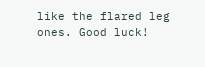like the flared leg ones. Good luck!